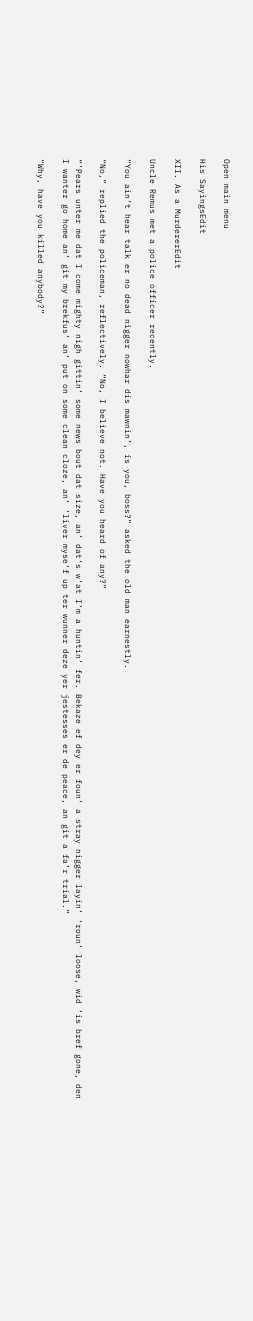Open main menu

His SayingsEdit

XII. As a MurdererEdit

Uncle Remus met a police officer recently.

“You ain’t hear talk er no dead nigger nowhar dis mawnin’, is you, boss?” asked the old man earnestly.

“No,” replied the policeman, reflectively. “No, I believe not. Have you heard of any?”

“’Pears unter me dat I come mighty nigh gittin’ some news bout dat size, an’ dat’s w’at I’m a huntin’ fer. Bekaze ef dey er foun’ a stray nigger layin’ ’roun’ loose, wid ’is bref gone, den I wanter go home an’ git my brekfus’ an’ put on some clean cloze, an’ ’liver myse’f up ter wunner deze yer jestesses er de peace, an git a fa’r trial.”

“Why, have you killed anybody?”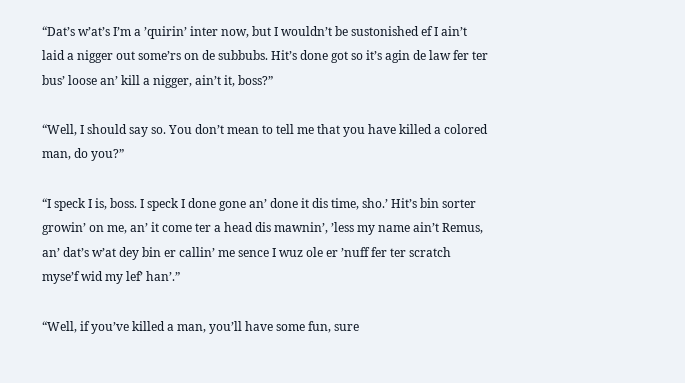“Dat’s w’at’s I’m a ’quirin’ inter now, but I wouldn’t be sustonished ef I ain’t laid a nigger out some’rs on de subbubs. Hit’s done got so it’s agin de law fer ter bus’ loose an’ kill a nigger, ain’t it, boss?”

“Well, I should say so. You don’t mean to tell me that you have killed a colored man, do you?”

“I speck I is, boss. I speck I done gone an’ done it dis time, sho.’ Hit’s bin sorter growin’ on me, an’ it come ter a head dis mawnin’, ’less my name ain’t Remus, an’ dat’s w’at dey bin er callin’ me sence I wuz ole er ’nuff fer ter scratch myse’f wid my lef’ han’.”

“Well, if you’ve killed a man, you’ll have some fun, sure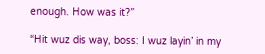enough. How was it?”

“Hit wuz dis way, boss: I wuz layin’ in my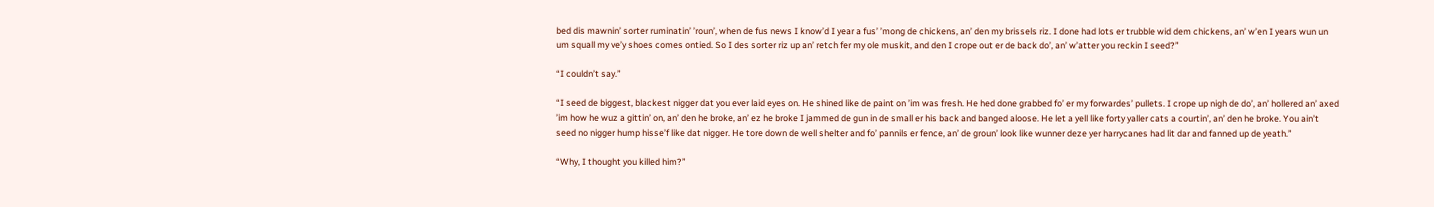bed dis mawnin’ sorter ruminatin’ ’roun’, when de fus news I know’d I year a fus’ ’mong de chickens, an’ den my brissels riz. I done had lots er trubble wid dem chickens, an’ w’en I years wun un um squall my ve’y shoes comes ontied. So I des sorter riz up an’ retch fer my ole muskit, and den I crope out er de back do’, an’ w’atter you reckin I seed?”

“I couldn’t say.”

“I seed de biggest, blackest nigger dat you ever laid eyes on. He shined like de paint on ’im was fresh. He hed done grabbed fo’ er my forwardes’ pullets. I crope up nigh de do’, an’ hollered an’ axed ’im how he wuz a gittin’ on, an’ den he broke, an’ ez he broke I jammed de gun in de small er his back and banged aloose. He let a yell like forty yaller cats a courtin’, an’ den he broke. You ain’t seed no nigger hump hisse’f like dat nigger. He tore down de well shelter and fo’ pannils er fence, an’ de groun’ look like wunner deze yer harrycanes had lit dar and fanned up de yeath.”

“Why, I thought you killed him?”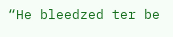“He bleedzed ter be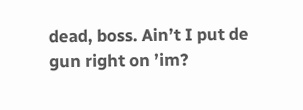dead, boss. Ain’t I put de gun right on ’im?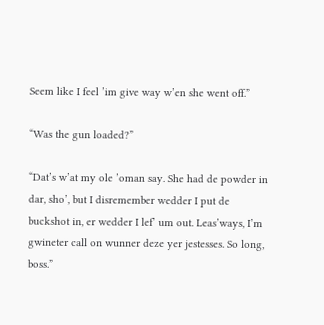Seem like I feel ’im give way w’en she went off.”

“Was the gun loaded?”

“Dat’s w’at my ole ’oman say. She had de powder in dar, sho’, but I disremember wedder I put de buckshot in, er wedder I lef’ um out. Leas’ways, I’m gwineter call on wunner deze yer jestesses. So long, boss.”